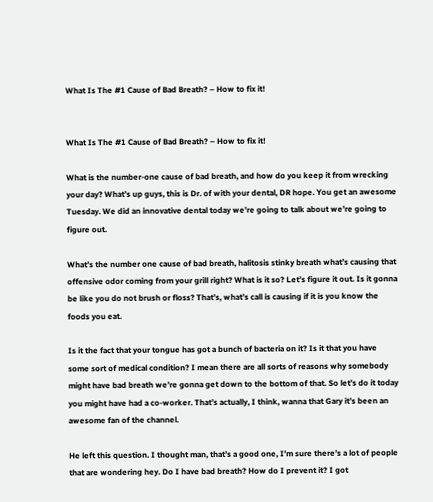What Is The #1 Cause of Bad Breath? – How to fix it!


What Is The #1 Cause of Bad Breath? – How to fix it!

What is the number-one cause of bad breath, and how do you keep it from wrecking your day? What’s up guys, this is Dr. of with your dental, DR hope. You get an awesome Tuesday. We did an innovative dental today we’re going to talk about we’re going to figure out.

What’s the number one cause of bad breath, halitosis stinky breath what’s causing that offensive odor coming from your grill right? What is it so? Let’s figure it out. Is it gonna be like you do not brush or floss? That’s, what’s call is causing if it is you know the foods you eat.

Is it the fact that your tongue has got a bunch of bacteria on it? Is it that you have some sort of medical condition? I mean there are all sorts of reasons why somebody might have bad breath we’re gonna get down to the bottom of that. So let’s do it today you might have had a co-worker. That’s actually, I think, wanna that Gary it’s been an awesome fan of the channel.

He left this question. I thought man, that’s a good one, I’m sure there’s a lot of people that are wondering hey. Do I have bad breath? How do I prevent it? I got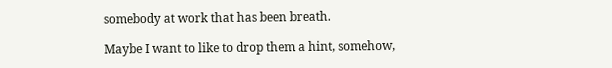somebody at work that has been breath.

Maybe I want to like to drop them a hint, somehow,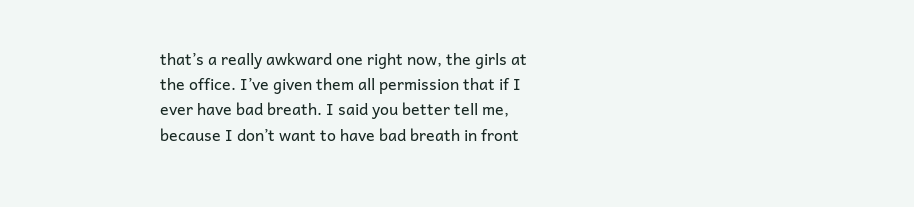that’s a really awkward one right now, the girls at the office. I’ve given them all permission that if I ever have bad breath. I said you better tell me, because I don’t want to have bad breath in front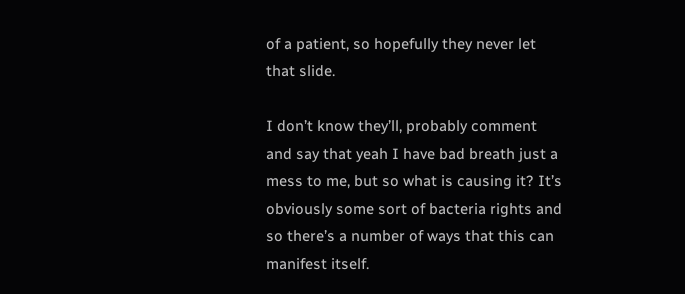of a patient, so hopefully they never let that slide.

I don’t know they’ll, probably comment and say that yeah I have bad breath just a mess to me, but so what is causing it? It’s obviously some sort of bacteria rights and so there’s a number of ways that this can manifest itself.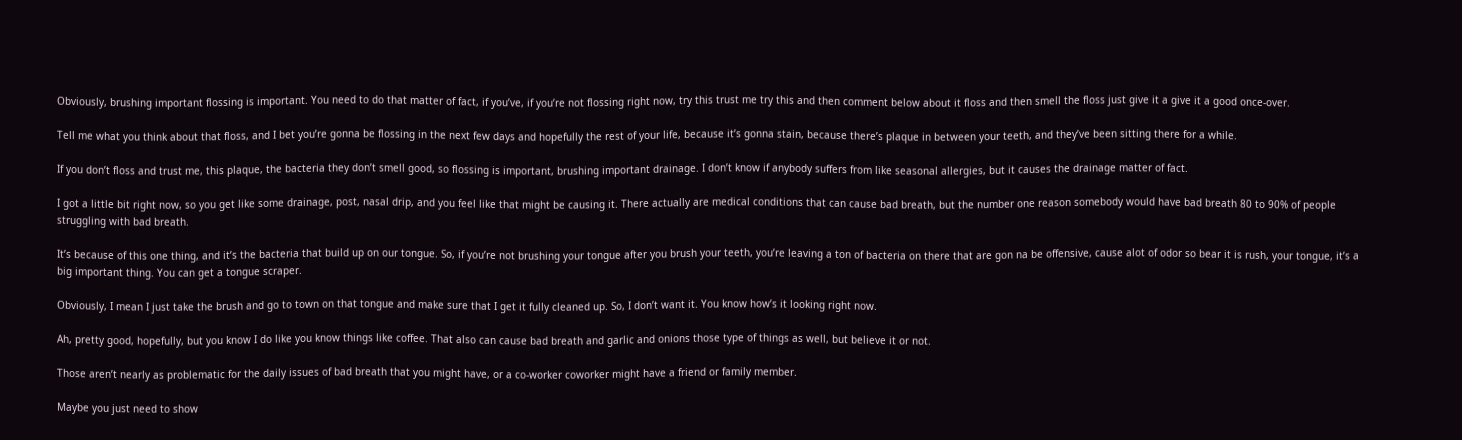Obviously, brushing important flossing is important. You need to do that matter of fact, if you’ve, if you’re not flossing right now, try this trust me try this and then comment below about it floss and then smell the floss just give it a give it a good once-over.

Tell me what you think about that floss, and I bet you’re gonna be flossing in the next few days and hopefully the rest of your life, because it’s gonna stain, because there’s plaque in between your teeth, and they’ve been sitting there for a while.

If you don’t floss and trust me, this plaque, the bacteria they don’t smell good, so flossing is important, brushing important drainage. I don’t know if anybody suffers from like seasonal allergies, but it causes the drainage matter of fact.

I got a little bit right now, so you get like some drainage, post, nasal drip, and you feel like that might be causing it. There actually are medical conditions that can cause bad breath, but the number one reason somebody would have bad breath 80 to 90% of people struggling with bad breath.

It’s because of this one thing, and it’s the bacteria that build up on our tongue. So, if you’re not brushing your tongue after you brush your teeth, you’re leaving a ton of bacteria on there that are gon na be offensive, cause alot of odor so bear it is rush, your tongue, it’s a big important thing. You can get a tongue scraper.

Obviously, I mean I just take the brush and go to town on that tongue and make sure that I get it fully cleaned up. So, I don’t want it. You know how’s it looking right now.

Ah, pretty good, hopefully, but you know I do like you know things like coffee. That also can cause bad breath and garlic and onions those type of things as well, but believe it or not.

Those aren’t nearly as problematic for the daily issues of bad breath that you might have, or a co-worker coworker might have a friend or family member.

Maybe you just need to show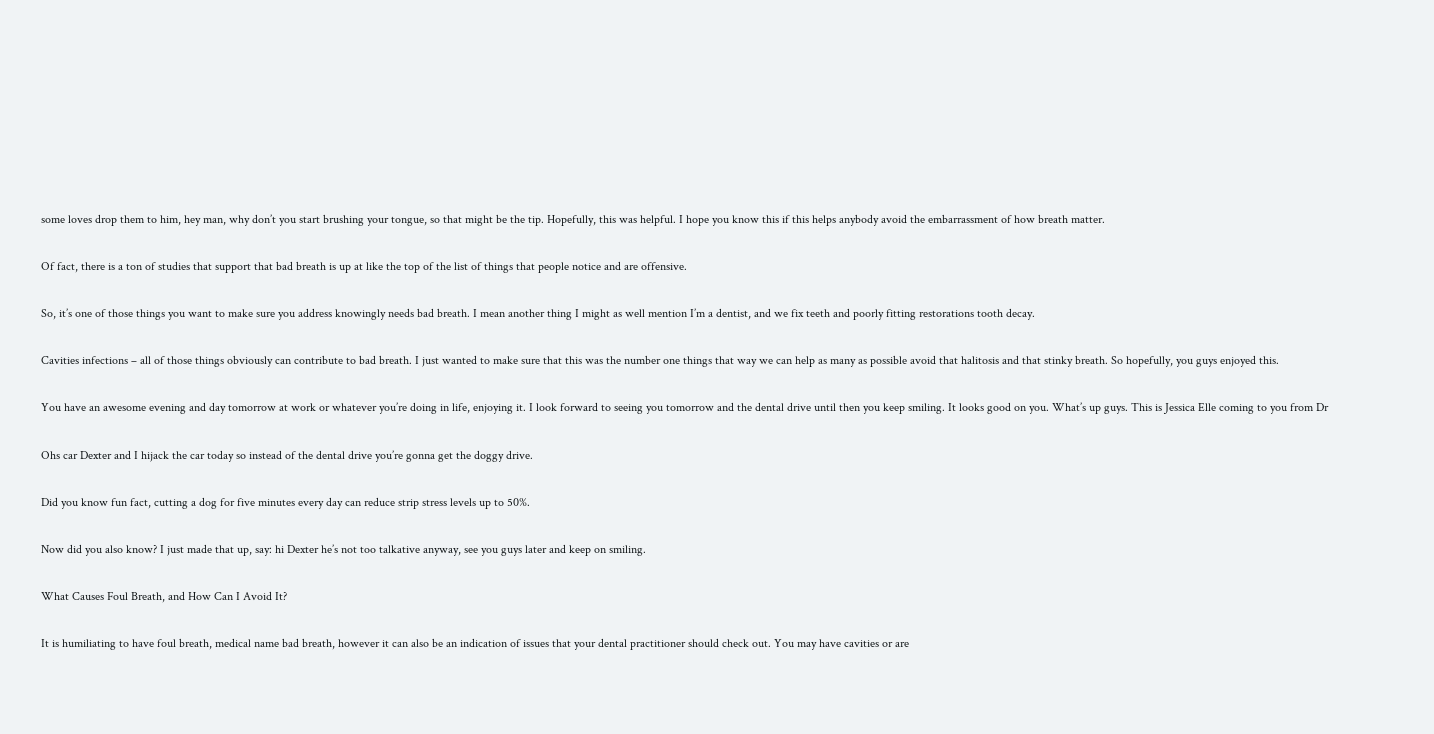some loves drop them to him, hey man, why don’t you start brushing your tongue, so that might be the tip. Hopefully, this was helpful. I hope you know this if this helps anybody avoid the embarrassment of how breath matter.

Of fact, there is a ton of studies that support that bad breath is up at like the top of the list of things that people notice and are offensive.

So, it’s one of those things you want to make sure you address knowingly needs bad breath. I mean another thing I might as well mention I’m a dentist, and we fix teeth and poorly fitting restorations tooth decay.

Cavities infections – all of those things obviously can contribute to bad breath. I just wanted to make sure that this was the number one things that way we can help as many as possible avoid that halitosis and that stinky breath. So hopefully, you guys enjoyed this.

You have an awesome evening and day tomorrow at work or whatever you’re doing in life, enjoying it. I look forward to seeing you tomorrow and the dental drive until then you keep smiling. It looks good on you. What’s up guys. This is Jessica Elle coming to you from Dr

Ohs car Dexter and I hijack the car today so instead of the dental drive you’re gonna get the doggy drive.

Did you know fun fact, cutting a dog for five minutes every day can reduce strip stress levels up to 50%.

Now did you also know? I just made that up, say: hi Dexter he’s not too talkative anyway, see you guys later and keep on smiling.

What Causes Foul Breath, and How Can I Avoid It?

It is humiliating to have foul breath, medical name bad breath, however it can also be an indication of issues that your dental practitioner should check out. You may have cavities or are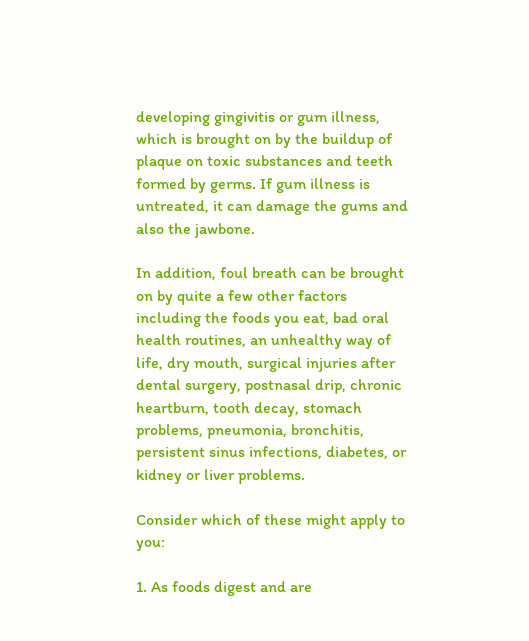developing gingivitis or gum illness, which is brought on by the buildup of plaque on toxic substances and teeth formed by germs. If gum illness is untreated, it can damage the gums and also the jawbone.

In addition, foul breath can be brought on by quite a few other factors including the foods you eat, bad oral health routines, an unhealthy way of life, dry mouth, surgical injuries after dental surgery, postnasal drip, chronic heartburn, tooth decay, stomach problems, pneumonia, bronchitis, persistent sinus infections, diabetes, or kidney or liver problems.

Consider which of these might apply to you:

1. As foods digest and are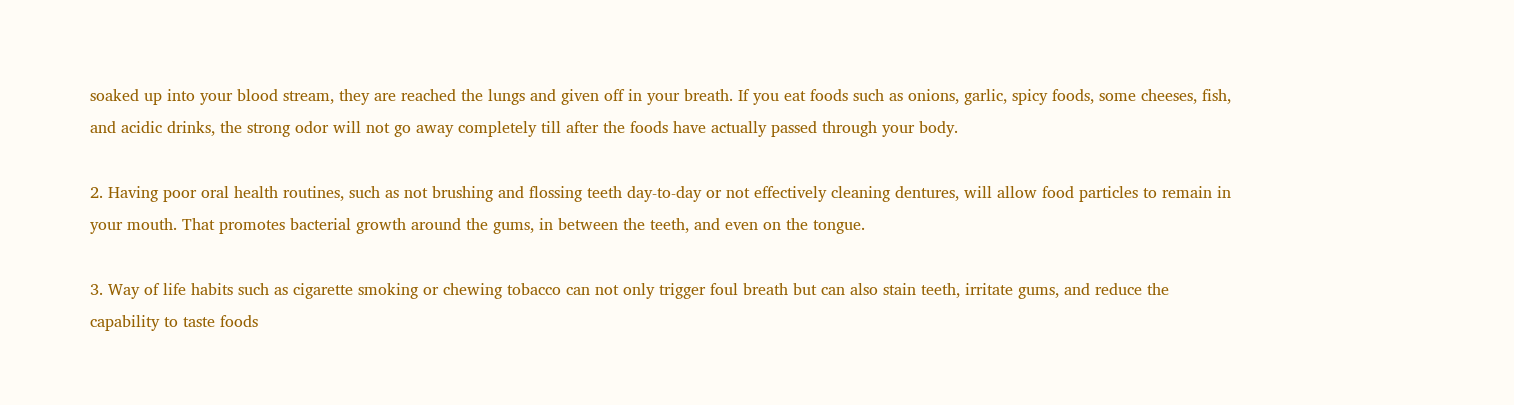soaked up into your blood stream, they are reached the lungs and given off in your breath. If you eat foods such as onions, garlic, spicy foods, some cheeses, fish, and acidic drinks, the strong odor will not go away completely till after the foods have actually passed through your body.

2. Having poor oral health routines, such as not brushing and flossing teeth day-to-day or not effectively cleaning dentures, will allow food particles to remain in your mouth. That promotes bacterial growth around the gums, in between the teeth, and even on the tongue.

3. Way of life habits such as cigarette smoking or chewing tobacco can not only trigger foul breath but can also stain teeth, irritate gums, and reduce the capability to taste foods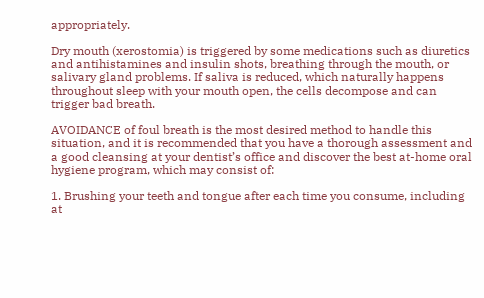appropriately.

Dry mouth (xerostomia) is triggered by some medications such as diuretics and antihistamines and insulin shots, breathing through the mouth, or salivary gland problems. If saliva is reduced, which naturally happens throughout sleep with your mouth open, the cells decompose and can trigger bad breath.

AVOIDANCE of foul breath is the most desired method to handle this situation, and it is recommended that you have a thorough assessment and a good cleansing at your dentist’s office and discover the best at-home oral hygiene program, which may consist of:

1. Brushing your teeth and tongue after each time you consume, including at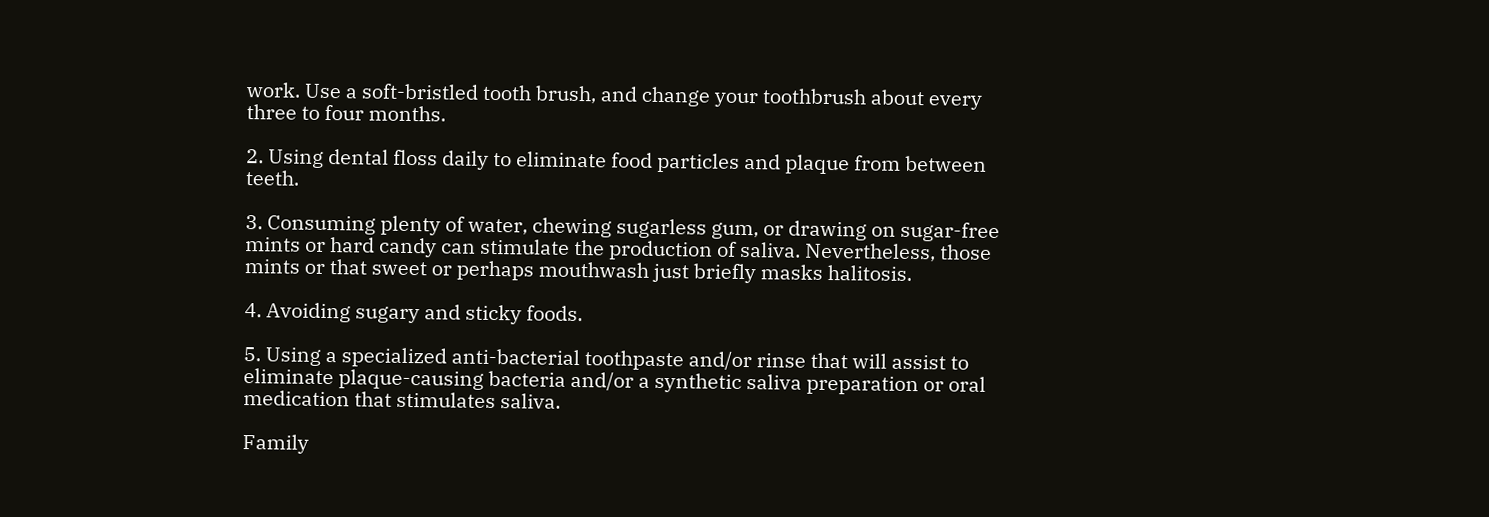work. Use a soft-bristled tooth brush, and change your toothbrush about every three to four months.

2. Using dental floss daily to eliminate food particles and plaque from between teeth.

3. Consuming plenty of water, chewing sugarless gum, or drawing on sugar-free mints or hard candy can stimulate the production of saliva. Nevertheless, those mints or that sweet or perhaps mouthwash just briefly masks halitosis.

4. Avoiding sugary and sticky foods.

5. Using a specialized anti-bacterial toothpaste and/or rinse that will assist to eliminate plaque-causing bacteria and/or a synthetic saliva preparation or oral medication that stimulates saliva.

Family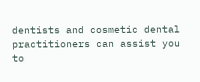dentists and cosmetic dental practitioners can assist you to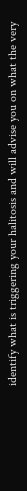identify what is triggering your halitosis and will advise you on what the very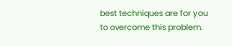best techniques are for you to overcome this problem.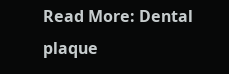Read More: Dental plaque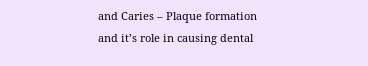and Caries – Plaque formation and it’s role in causing dental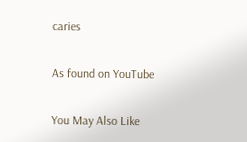caries

As found on YouTube

You May Also Like